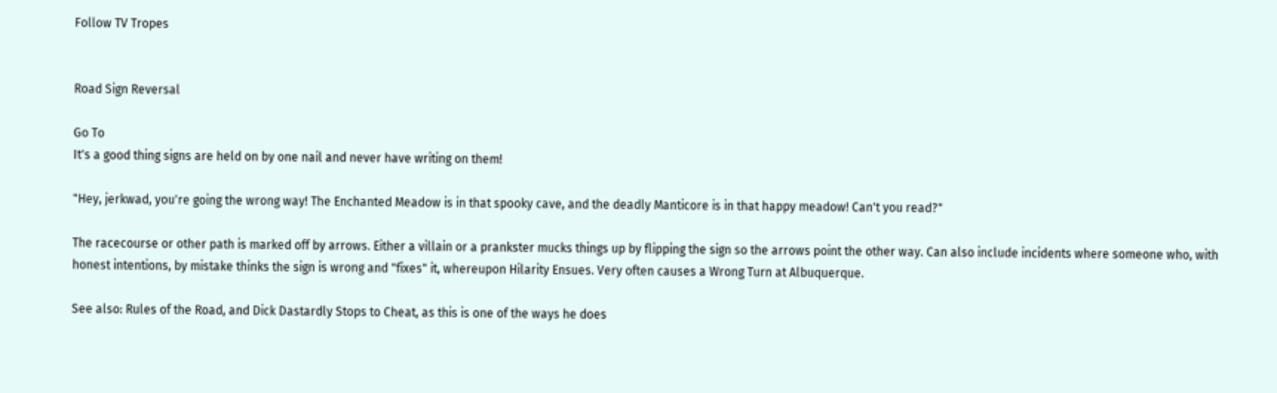Follow TV Tropes


Road Sign Reversal

Go To
It's a good thing signs are held on by one nail and never have writing on them!

"Hey, jerkwad, you're going the wrong way! The Enchanted Meadow is in that spooky cave, and the deadly Manticore is in that happy meadow! Can't you read?"

The racecourse or other path is marked off by arrows. Either a villain or a prankster mucks things up by flipping the sign so the arrows point the other way. Can also include incidents where someone who, with honest intentions, by mistake thinks the sign is wrong and "fixes" it, whereupon Hilarity Ensues. Very often causes a Wrong Turn at Albuquerque.

See also: Rules of the Road, and Dick Dastardly Stops to Cheat, as this is one of the ways he does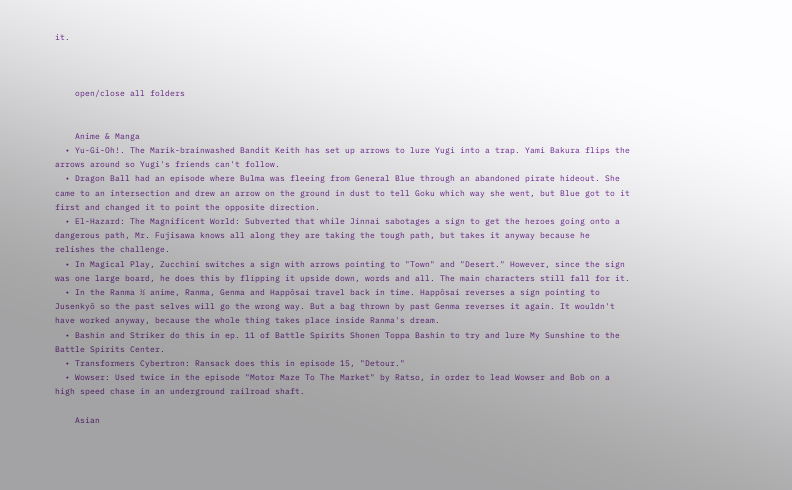it.



    open/close all folders


    Anime & Manga
  • Yu-Gi-Oh!. The Marik-brainwashed Bandit Keith has set up arrows to lure Yugi into a trap. Yami Bakura flips the arrows around so Yugi's friends can't follow.
  • Dragon Ball had an episode where Bulma was fleeing from General Blue through an abandoned pirate hideout. She came to an intersection and drew an arrow on the ground in dust to tell Goku which way she went, but Blue got to it first and changed it to point the opposite direction.
  • El-Hazard: The Magnificent World: Subverted that while Jinnai sabotages a sign to get the heroes going onto a dangerous path, Mr. Fujisawa knows all along they are taking the tough path, but takes it anyway because he relishes the challenge.
  • In Magical Play, Zucchini switches a sign with arrows pointing to "Town" and "Desert." However, since the sign was one large board, he does this by flipping it upside down, words and all. The main characters still fall for it.
  • In the Ranma ½ anime, Ranma, Genma and Happōsai travel back in time. Happōsai reverses a sign pointing to Jusenkyō so the past selves will go the wrong way. But a bag thrown by past Genma reverses it again. It wouldn't have worked anyway, because the whole thing takes place inside Ranma's dream.
  • Bashin and Striker do this in ep. 11 of Battle Spirits Shonen Toppa Bashin to try and lure My Sunshine to the Battle Spirits Center.
  • Transformers Cybertron: Ransack does this in episode 15, "Detour."
  • Wowser: Used twice in the episode "Motor Maze To The Market" by Ratso, in order to lead Wowser and Bob on a high speed chase in an underground railroad shaft.

    Asian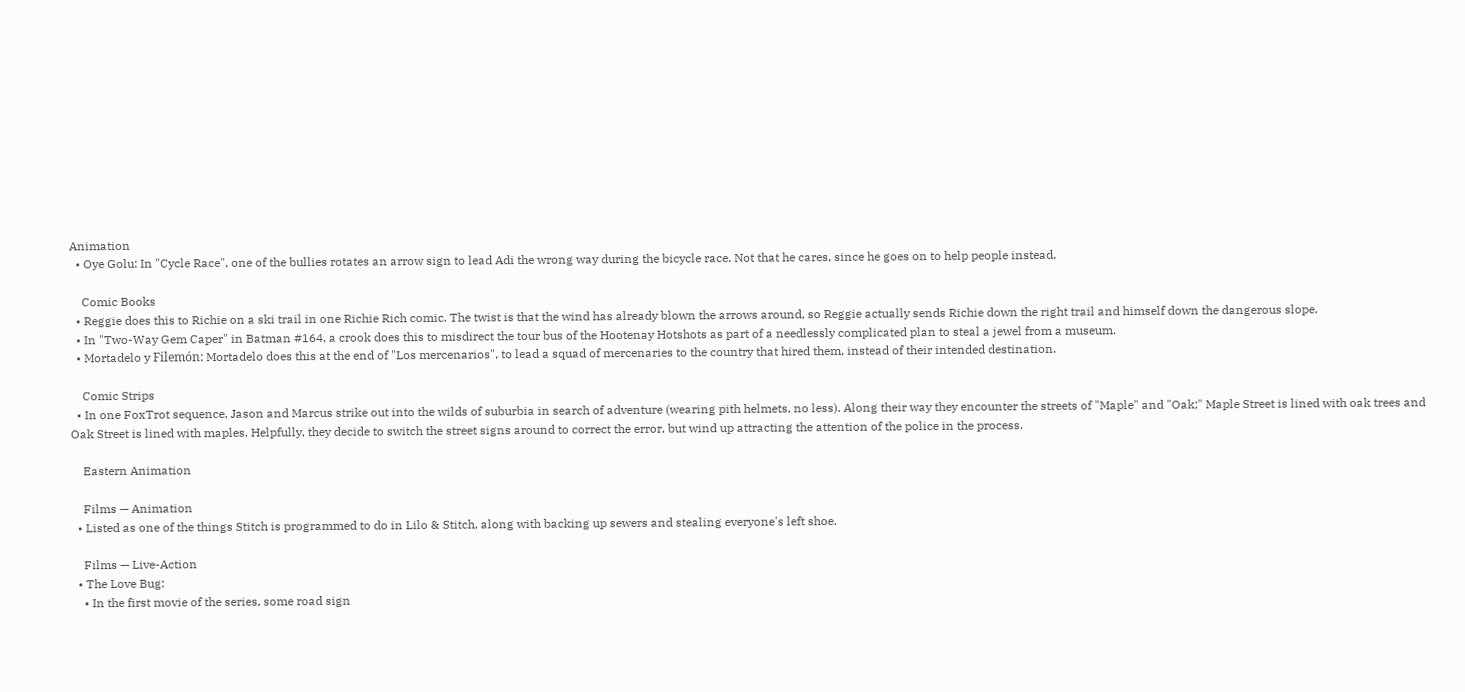Animation
  • Oye Golu: In "Cycle Race", one of the bullies rotates an arrow sign to lead Adi the wrong way during the bicycle race. Not that he cares, since he goes on to help people instead.

    Comic Books
  • Reggie does this to Richie on a ski trail in one Richie Rich comic. The twist is that the wind has already blown the arrows around, so Reggie actually sends Richie down the right trail and himself down the dangerous slope.
  • In "Two-Way Gem Caper" in Batman #164, a crook does this to misdirect the tour bus of the Hootenay Hotshots as part of a needlessly complicated plan to steal a jewel from a museum.
  • Mortadelo y Filemón: Mortadelo does this at the end of "Los mercenarios", to lead a squad of mercenaries to the country that hired them, instead of their intended destination.

    Comic Strips
  • In one FoxTrot sequence, Jason and Marcus strike out into the wilds of suburbia in search of adventure (wearing pith helmets, no less). Along their way they encounter the streets of "Maple" and "Oak;" Maple Street is lined with oak trees and Oak Street is lined with maples. Helpfully, they decide to switch the street signs around to correct the error, but wind up attracting the attention of the police in the process.

    Eastern Animation

    Films — Animation
  • Listed as one of the things Stitch is programmed to do in Lilo & Stitch, along with backing up sewers and stealing everyone's left shoe.

    Films — Live-Action
  • The Love Bug:
    • In the first movie of the series, some road sign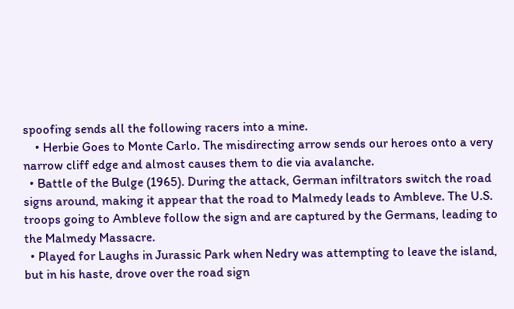spoofing sends all the following racers into a mine.
    • Herbie Goes to Monte Carlo. The misdirecting arrow sends our heroes onto a very narrow cliff edge and almost causes them to die via avalanche.
  • Battle of the Bulge (1965). During the attack, German infiltrators switch the road signs around, making it appear that the road to Malmedy leads to Ambleve. The U.S. troops going to Ambleve follow the sign and are captured by the Germans, leading to the Malmedy Massacre.
  • Played for Laughs in Jurassic Park when Nedry was attempting to leave the island, but in his haste, drove over the road sign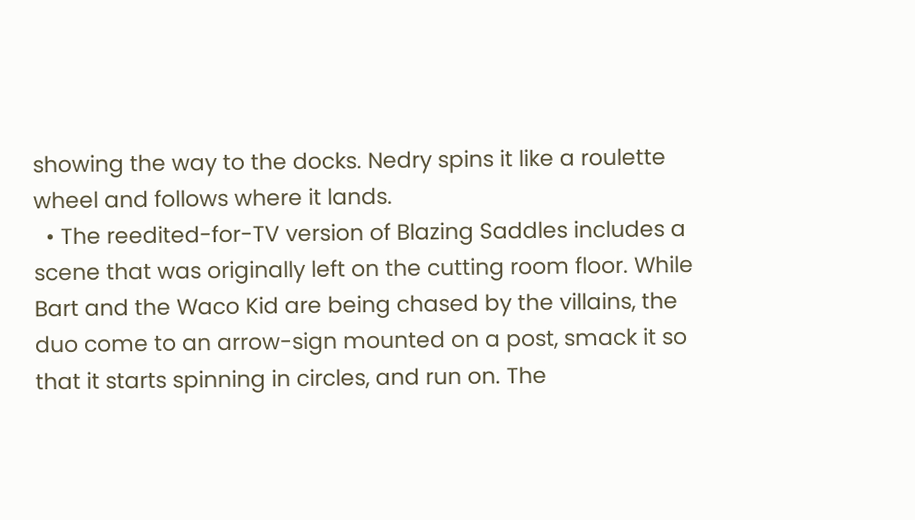showing the way to the docks. Nedry spins it like a roulette wheel and follows where it lands.
  • The reedited-for-TV version of Blazing Saddles includes a scene that was originally left on the cutting room floor. While Bart and the Waco Kid are being chased by the villains, the duo come to an arrow-sign mounted on a post, smack it so that it starts spinning in circles, and run on. The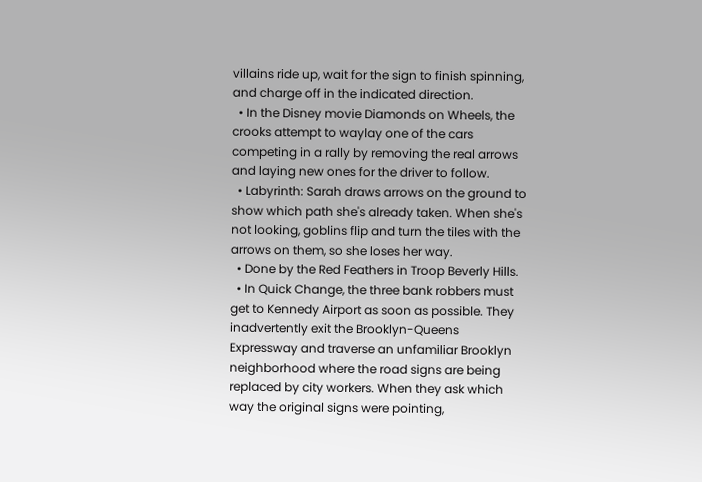villains ride up, wait for the sign to finish spinning, and charge off in the indicated direction.
  • In the Disney movie Diamonds on Wheels, the crooks attempt to waylay one of the cars competing in a rally by removing the real arrows and laying new ones for the driver to follow.
  • Labyrinth: Sarah draws arrows on the ground to show which path she's already taken. When she's not looking, goblins flip and turn the tiles with the arrows on them, so she loses her way.
  • Done by the Red Feathers in Troop Beverly Hills.
  • In Quick Change, the three bank robbers must get to Kennedy Airport as soon as possible. They inadvertently exit the Brooklyn-Queens Expressway and traverse an unfamiliar Brooklyn neighborhood where the road signs are being replaced by city workers. When they ask which way the original signs were pointing,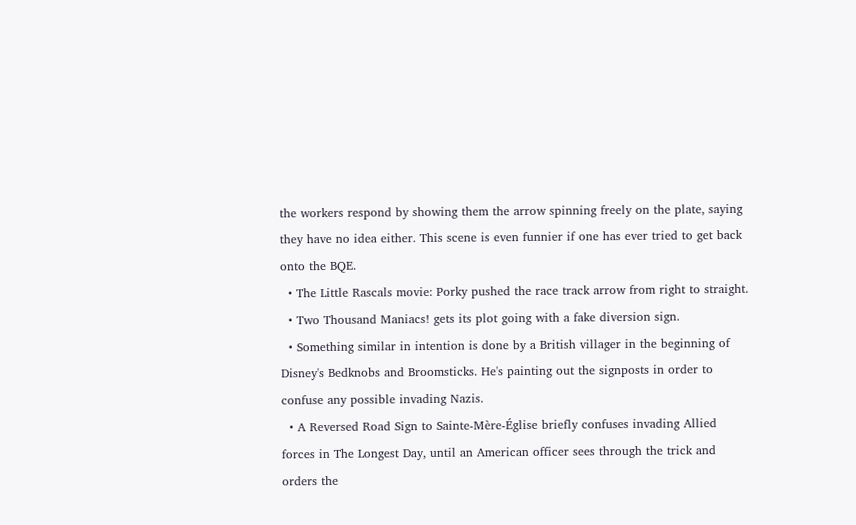the workers respond by showing them the arrow spinning freely on the plate, saying they have no idea either. This scene is even funnier if one has ever tried to get back onto the BQE.
  • The Little Rascals movie: Porky pushed the race track arrow from right to straight.
  • Two Thousand Maniacs! gets its plot going with a fake diversion sign.
  • Something similar in intention is done by a British villager in the beginning of Disney's Bedknobs and Broomsticks. He's painting out the signposts in order to confuse any possible invading Nazis.
  • A Reversed Road Sign to Sainte-Mère-Église briefly confuses invading Allied forces in The Longest Day, until an American officer sees through the trick and orders the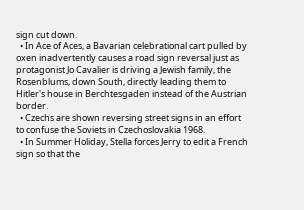sign cut down.
  • In Ace of Aces, a Bavarian celebrational cart pulled by oxen inadvertently causes a road sign reversal just as protagonist Jo Cavalier is driving a Jewish family, the Rosenblums, down South, directly leading them to Hitler's house in Berchtesgaden instead of the Austrian border.
  • Czechs are shown reversing street signs in an effort to confuse the Soviets in Czechoslovakia 1968.
  • In Summer Holiday, Stella forces Jerry to edit a French sign so that the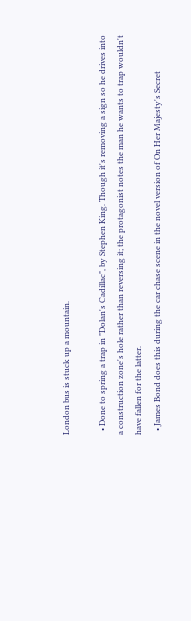London bus is stuck up a mountain.

  • Done to spring a trap in "Dolan's Cadillac", by Stephen King. Though it's removing a sign so he drives into a construction zone's hole rather than reversing it; the protagonist notes the man he wants to trap wouldn't have fallen for the latter.
  • James Bond does this during the car chase scene in the novel version of On Her Majesty's Secret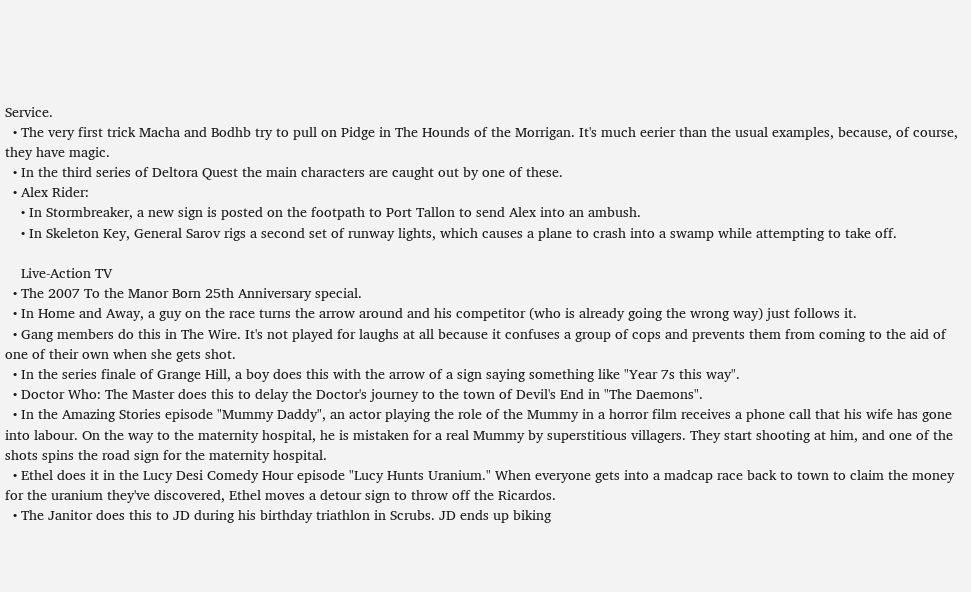Service.
  • The very first trick Macha and Bodhb try to pull on Pidge in The Hounds of the Morrigan. It's much eerier than the usual examples, because, of course, they have magic.
  • In the third series of Deltora Quest the main characters are caught out by one of these.
  • Alex Rider:
    • In Stormbreaker, a new sign is posted on the footpath to Port Tallon to send Alex into an ambush.
    • In Skeleton Key, General Sarov rigs a second set of runway lights, which causes a plane to crash into a swamp while attempting to take off.

    Live-Action TV
  • The 2007 To the Manor Born 25th Anniversary special.
  • In Home and Away, a guy on the race turns the arrow around and his competitor (who is already going the wrong way) just follows it.
  • Gang members do this in The Wire. It's not played for laughs at all because it confuses a group of cops and prevents them from coming to the aid of one of their own when she gets shot.
  • In the series finale of Grange Hill, a boy does this with the arrow of a sign saying something like "Year 7s this way".
  • Doctor Who: The Master does this to delay the Doctor's journey to the town of Devil's End in "The Daemons".
  • In the Amazing Stories episode "Mummy Daddy", an actor playing the role of the Mummy in a horror film receives a phone call that his wife has gone into labour. On the way to the maternity hospital, he is mistaken for a real Mummy by superstitious villagers. They start shooting at him, and one of the shots spins the road sign for the maternity hospital.
  • Ethel does it in the Lucy Desi Comedy Hour episode "Lucy Hunts Uranium." When everyone gets into a madcap race back to town to claim the money for the uranium they've discovered, Ethel moves a detour sign to throw off the Ricardos.
  • The Janitor does this to JD during his birthday triathlon in Scrubs. JD ends up biking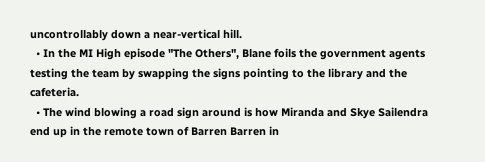uncontrollably down a near-vertical hill.
  • In the MI High episode "The Others", Blane foils the government agents testing the team by swapping the signs pointing to the library and the cafeteria.
  • The wind blowing a road sign around is how Miranda and Skye Sailendra end up in the remote town of Barren Barren in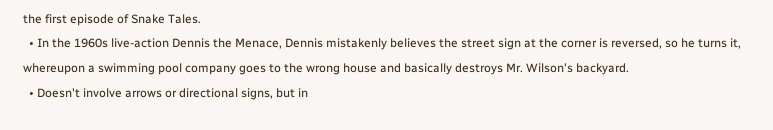the first episode of Snake Tales.
  • In the 1960s live-action Dennis the Menace, Dennis mistakenly believes the street sign at the corner is reversed, so he turns it, whereupon a swimming pool company goes to the wrong house and basically destroys Mr. Wilson's backyard.
  • Doesn't involve arrows or directional signs, but in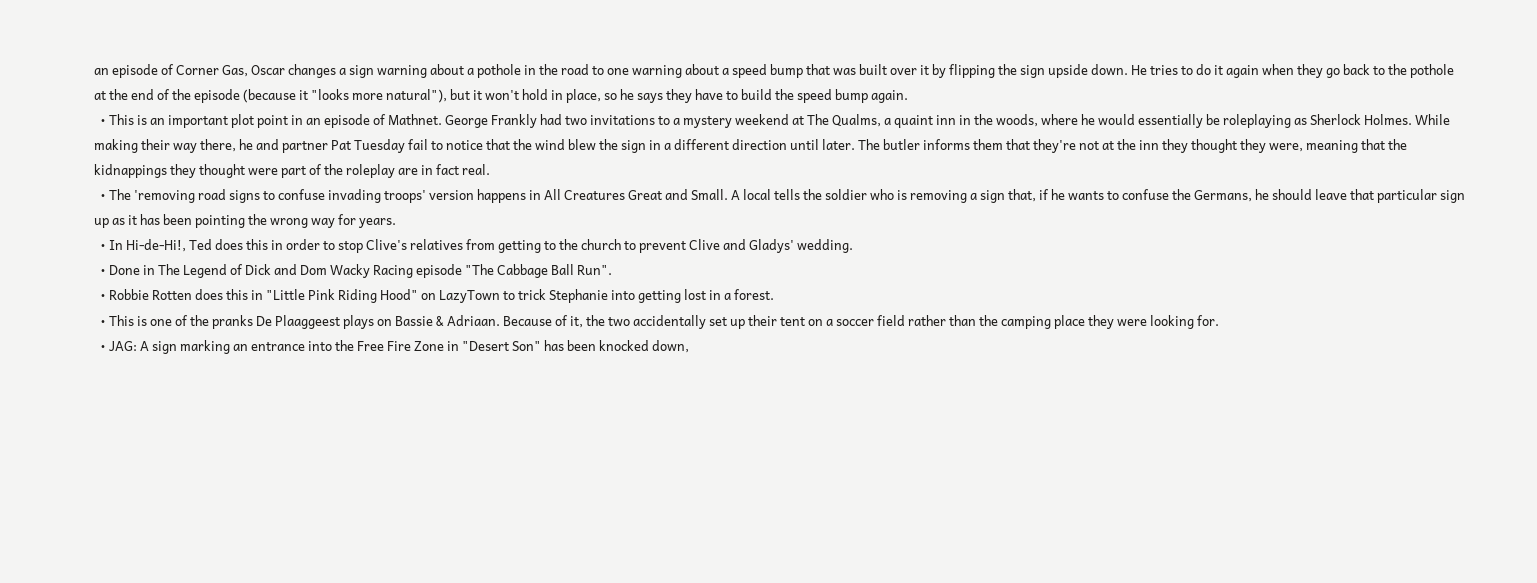an episode of Corner Gas, Oscar changes a sign warning about a pothole in the road to one warning about a speed bump that was built over it by flipping the sign upside down. He tries to do it again when they go back to the pothole at the end of the episode (because it "looks more natural"), but it won't hold in place, so he says they have to build the speed bump again.
  • This is an important plot point in an episode of Mathnet. George Frankly had two invitations to a mystery weekend at The Qualms, a quaint inn in the woods, where he would essentially be roleplaying as Sherlock Holmes. While making their way there, he and partner Pat Tuesday fail to notice that the wind blew the sign in a different direction until later. The butler informs them that they're not at the inn they thought they were, meaning that the kidnappings they thought were part of the roleplay are in fact real.
  • The 'removing road signs to confuse invading troops' version happens in All Creatures Great and Small. A local tells the soldier who is removing a sign that, if he wants to confuse the Germans, he should leave that particular sign up as it has been pointing the wrong way for years.
  • In Hi-de-Hi!, Ted does this in order to stop Clive's relatives from getting to the church to prevent Clive and Gladys' wedding.
  • Done in The Legend of Dick and Dom Wacky Racing episode "The Cabbage Ball Run".
  • Robbie Rotten does this in "Little Pink Riding Hood" on LazyTown to trick Stephanie into getting lost in a forest.
  • This is one of the pranks De Plaaggeest plays on Bassie & Adriaan. Because of it, the two accidentally set up their tent on a soccer field rather than the camping place they were looking for.
  • JAG: A sign marking an entrance into the Free Fire Zone in "Desert Son" has been knocked down,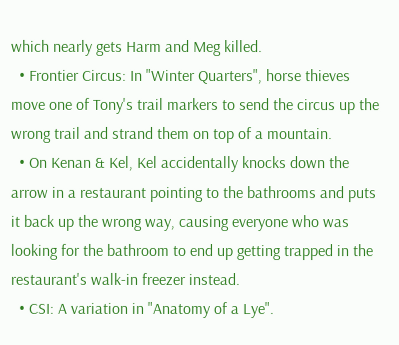which nearly gets Harm and Meg killed.
  • Frontier Circus: In "Winter Quarters", horse thieves move one of Tony's trail markers to send the circus up the wrong trail and strand them on top of a mountain.
  • On Kenan & Kel, Kel accidentally knocks down the arrow in a restaurant pointing to the bathrooms and puts it back up the wrong way, causing everyone who was looking for the bathroom to end up getting trapped in the restaurant's walk-in freezer instead.
  • CSI: A variation in "Anatomy of a Lye".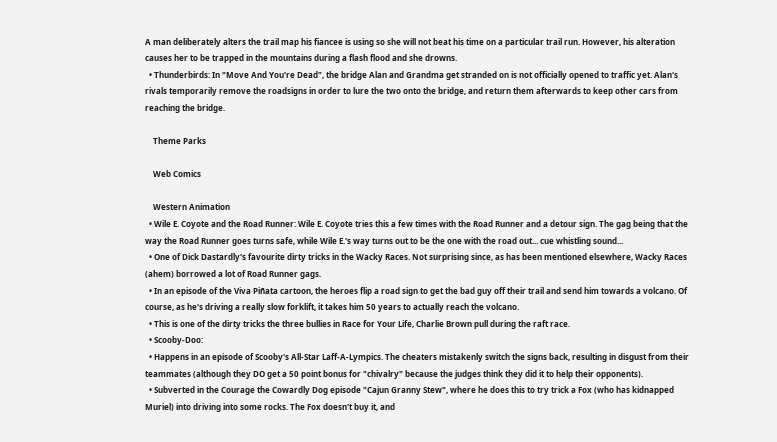A man deliberately alters the trail map his fiancee is using so she will not beat his time on a particular trail run. However, his alteration causes her to be trapped in the mountains during a flash flood and she drowns.
  • Thunderbirds: In "Move And You're Dead", the bridge Alan and Grandma get stranded on is not officially opened to traffic yet. Alan's rivals temporarily remove the roadsigns in order to lure the two onto the bridge, and return them afterwards to keep other cars from reaching the bridge.

    Theme Parks

    Web Comics

    Western Animation
  • Wile E. Coyote and the Road Runner: Wile E. Coyote tries this a few times with the Road Runner and a detour sign. The gag being that the way the Road Runner goes turns safe, while Wile E.'s way turns out to be the one with the road out... cue whistling sound...
  • One of Dick Dastardly's favourite dirty tricks in the Wacky Races. Not surprising since, as has been mentioned elsewhere, Wacky Races (ahem) borrowed a lot of Road Runner gags.
  • In an episode of the Viva Piñata cartoon, the heroes flip a road sign to get the bad guy off their trail and send him towards a volcano. Of course, as he's driving a really slow forklift, it takes him 50 years to actually reach the volcano.
  • This is one of the dirty tricks the three bullies in Race for Your Life, Charlie Brown pull during the raft race.
  • Scooby-Doo:
  • Happens in an episode of Scooby's All-Star Laff-A-Lympics. The cheaters mistakenly switch the signs back, resulting in disgust from their teammates (although they DO get a 50 point bonus for "chivalry" because the judges think they did it to help their opponents).
  • Subverted in the Courage the Cowardly Dog episode "Cajun Granny Stew", where he does this to try trick a Fox (who has kidnapped Muriel) into driving into some rocks. The Fox doesn't buy it, and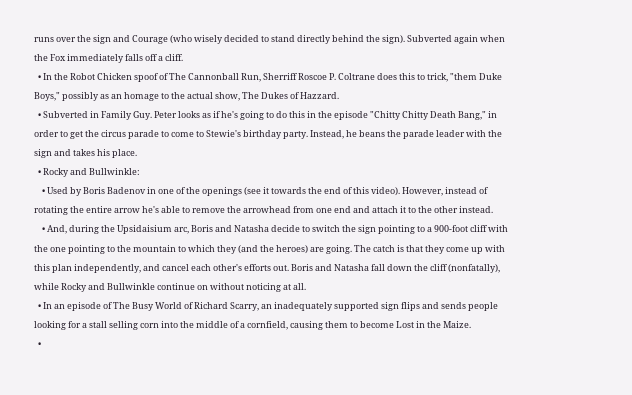runs over the sign and Courage (who wisely decided to stand directly behind the sign). Subverted again when the Fox immediately falls off a cliff.
  • In the Robot Chicken spoof of The Cannonball Run, Sherriff Roscoe P. Coltrane does this to trick, "them Duke Boys," possibly as an homage to the actual show, The Dukes of Hazzard.
  • Subverted in Family Guy. Peter looks as if he's going to do this in the episode "Chitty Chitty Death Bang," in order to get the circus parade to come to Stewie's birthday party. Instead, he beans the parade leader with the sign and takes his place.
  • Rocky and Bullwinkle:
    • Used by Boris Badenov in one of the openings (see it towards the end of this video). However, instead of rotating the entire arrow he's able to remove the arrowhead from one end and attach it to the other instead.
    • And, during the Upsidaisium arc, Boris and Natasha decide to switch the sign pointing to a 900-foot cliff with the one pointing to the mountain to which they (and the heroes) are going. The catch is that they come up with this plan independently, and cancel each other's efforts out. Boris and Natasha fall down the cliff (nonfatally), while Rocky and Bullwinkle continue on without noticing at all.
  • In an episode of The Busy World of Richard Scarry, an inadequately supported sign flips and sends people looking for a stall selling corn into the middle of a cornfield, causing them to become Lost in the Maize.
  •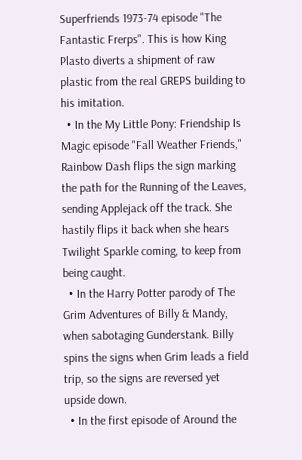Superfriends 1973-74 episode "The Fantastic Frerps". This is how King Plasto diverts a shipment of raw plastic from the real GREPS building to his imitation.
  • In the My Little Pony: Friendship Is Magic episode "Fall Weather Friends," Rainbow Dash flips the sign marking the path for the Running of the Leaves, sending Applejack off the track. She hastily flips it back when she hears Twilight Sparkle coming, to keep from being caught.
  • In the Harry Potter parody of The Grim Adventures of Billy & Mandy, when sabotaging Gunderstank. Billy spins the signs when Grim leads a field trip, so the signs are reversed yet upside down.
  • In the first episode of Around the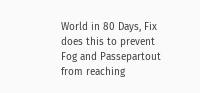World in 80 Days, Fix does this to prevent Fog and Passepartout from reaching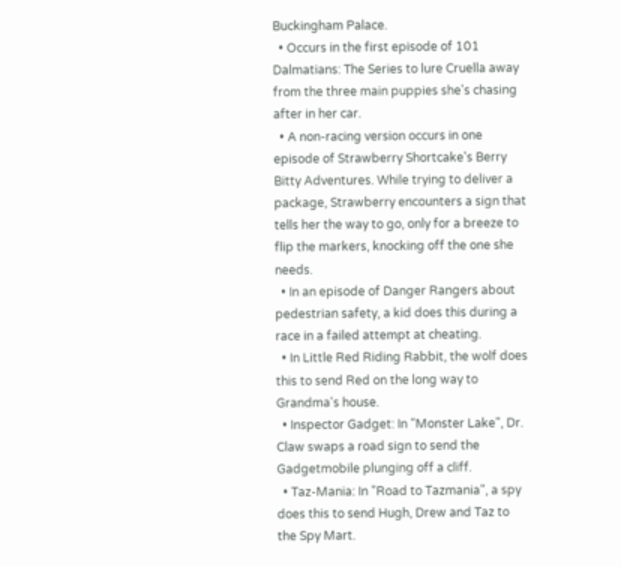Buckingham Palace.
  • Occurs in the first episode of 101 Dalmatians: The Series to lure Cruella away from the three main puppies she's chasing after in her car.
  • A non-racing version occurs in one episode of Strawberry Shortcake's Berry Bitty Adventures. While trying to deliver a package, Strawberry encounters a sign that tells her the way to go, only for a breeze to flip the markers, knocking off the one she needs.
  • In an episode of Danger Rangers about pedestrian safety, a kid does this during a race in a failed attempt at cheating.
  • In Little Red Riding Rabbit, the wolf does this to send Red on the long way to Grandma's house.
  • Inspector Gadget: In "Monster Lake", Dr. Claw swaps a road sign to send the Gadgetmobile plunging off a cliff.
  • Taz-Mania: In "Road to Tazmania", a spy does this to send Hugh, Drew and Taz to the Spy Mart.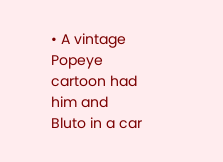• A vintage Popeye cartoon had him and Bluto in a car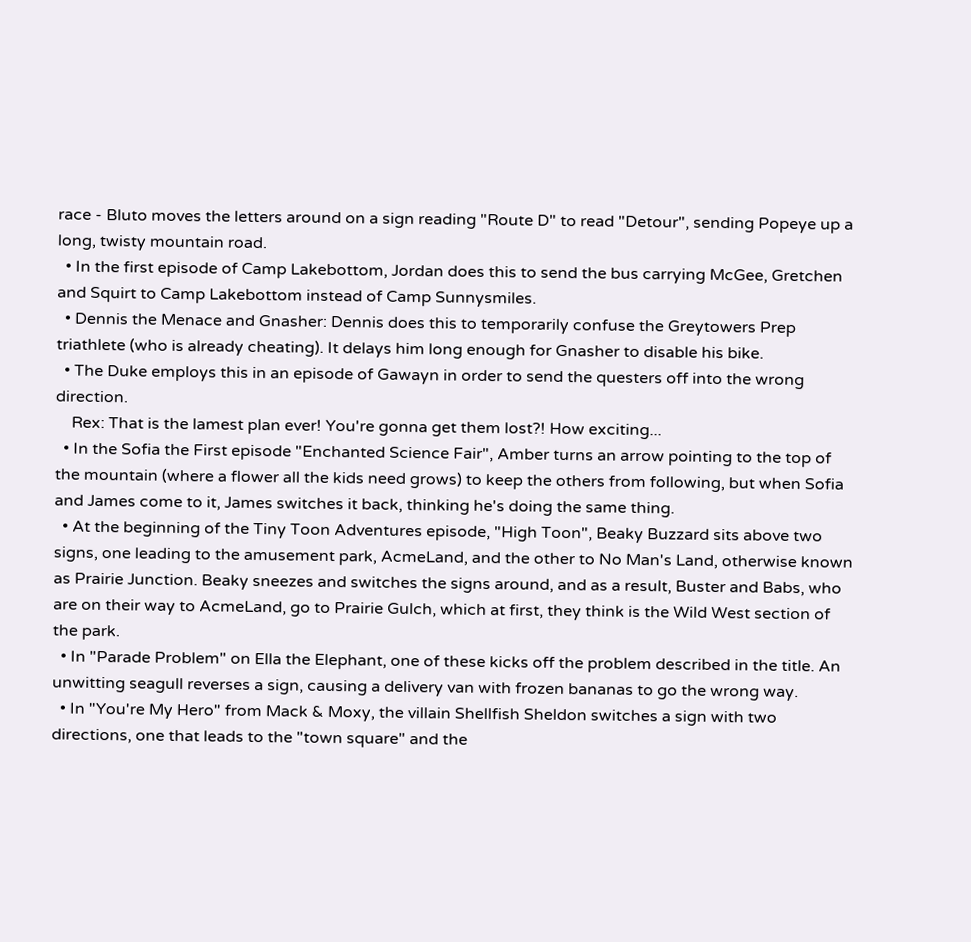race - Bluto moves the letters around on a sign reading "Route D" to read "Detour", sending Popeye up a long, twisty mountain road.
  • In the first episode of Camp Lakebottom, Jordan does this to send the bus carrying McGee, Gretchen and Squirt to Camp Lakebottom instead of Camp Sunnysmiles.
  • Dennis the Menace and Gnasher: Dennis does this to temporarily confuse the Greytowers Prep triathlete (who is already cheating). It delays him long enough for Gnasher to disable his bike.
  • The Duke employs this in an episode of Gawayn in order to send the questers off into the wrong direction.
    Rex: That is the lamest plan ever! You're gonna get them lost?! How exciting...
  • In the Sofia the First episode "Enchanted Science Fair", Amber turns an arrow pointing to the top of the mountain (where a flower all the kids need grows) to keep the others from following, but when Sofia and James come to it, James switches it back, thinking he's doing the same thing.
  • At the beginning of the Tiny Toon Adventures episode, "High Toon", Beaky Buzzard sits above two signs, one leading to the amusement park, AcmeLand, and the other to No Man's Land, otherwise known as Prairie Junction. Beaky sneezes and switches the signs around, and as a result, Buster and Babs, who are on their way to AcmeLand, go to Prairie Gulch, which at first, they think is the Wild West section of the park.
  • In "Parade Problem" on Ella the Elephant, one of these kicks off the problem described in the title. An unwitting seagull reverses a sign, causing a delivery van with frozen bananas to go the wrong way.
  • In "You're My Hero" from Mack & Moxy, the villain Shellfish Sheldon switches a sign with two directions, one that leads to the "town square" and the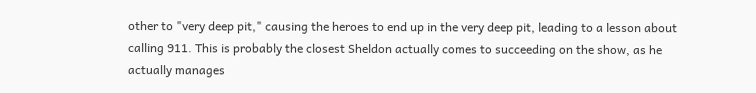other to "very deep pit," causing the heroes to end up in the very deep pit, leading to a lesson about calling 911. This is probably the closest Sheldon actually comes to succeeding on the show, as he actually manages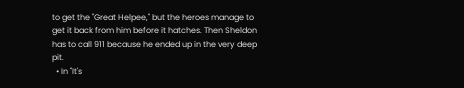to get the "Great Helpee," but the heroes manage to get it back from him before it hatches. Then Sheldon has to call 911 because he ended up in the very deep pit.
  • In "It's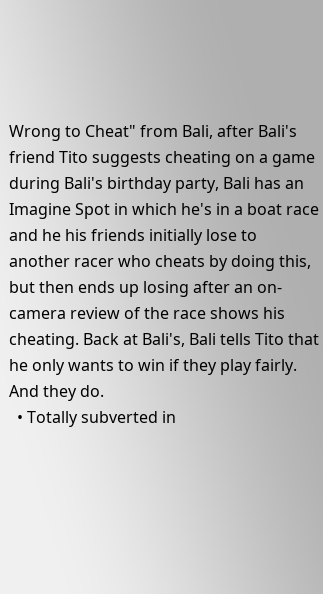Wrong to Cheat" from Bali, after Bali's friend Tito suggests cheating on a game during Bali's birthday party, Bali has an Imagine Spot in which he's in a boat race and he his friends initially lose to another racer who cheats by doing this, but then ends up losing after an on-camera review of the race shows his cheating. Back at Bali's, Bali tells Tito that he only wants to win if they play fairly. And they do.
  • Totally subverted in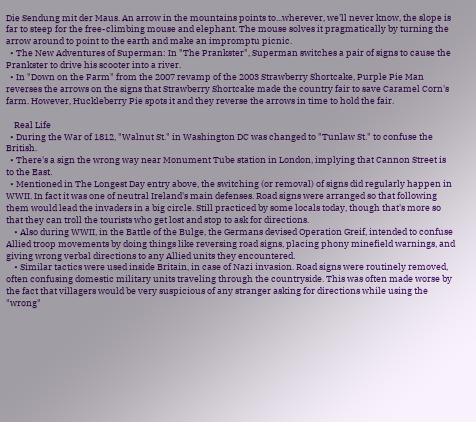Die Sendung mit der Maus. An arrow in the mountains points to...wherever, we'll never know, the slope is far to steep for the free-climbing mouse and elephant. The mouse solves it pragmatically by turning the arrow around to point to the earth and make an impromptu picnic.
  • The New Adventures of Superman: In "The Prankster", Superman switches a pair of signs to cause the Prankster to drive his scooter into a river.
  • In "Down on the Farm" from the 2007 revamp of the 2003 Strawberry Shortcake, Purple Pie Man reverses the arrows on the signs that Strawberry Shortcake made the country fair to save Caramel Corn's farm. However, Huckleberry Pie spots it and they reverse the arrows in time to hold the fair.

    Real Life
  • During the War of 1812, "Walnut St." in Washington DC was changed to "Tunlaw St." to confuse the British.
  • There's a sign the wrong way near Monument Tube station in London, implying that Cannon Street is to the East.
  • Mentioned in The Longest Day entry above, the switching (or removal) of signs did regularly happen in WWII. In fact it was one of neutral Ireland's main defenses. Road signs were arranged so that following them would lead the invaders in a big circle. Still practiced by some locals today, though that's more so that they can troll the tourists who get lost and stop to ask for directions.
    • Also during WWII, in the Battle of the Bulge, the Germans devised Operation Greif, intended to confuse Allied troop movements by doing things like reversing road signs, placing phony minefield warnings, and giving wrong verbal directions to any Allied units they encountered.
    • Similar tactics were used inside Britain, in case of Nazi invasion. Road signs were routinely removed, often confusing domestic military units traveling through the countryside. This was often made worse by the fact that villagers would be very suspicious of any stranger asking for directions while using the "wrong"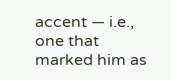accent — i.e., one that marked him as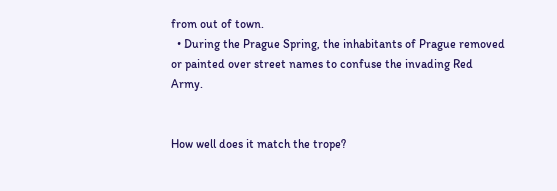from out of town.
  • During the Prague Spring, the inhabitants of Prague removed or painted over street names to confuse the invading Red Army.


How well does it match the trope?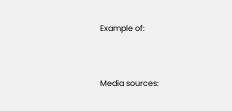Example of:


Media sources: